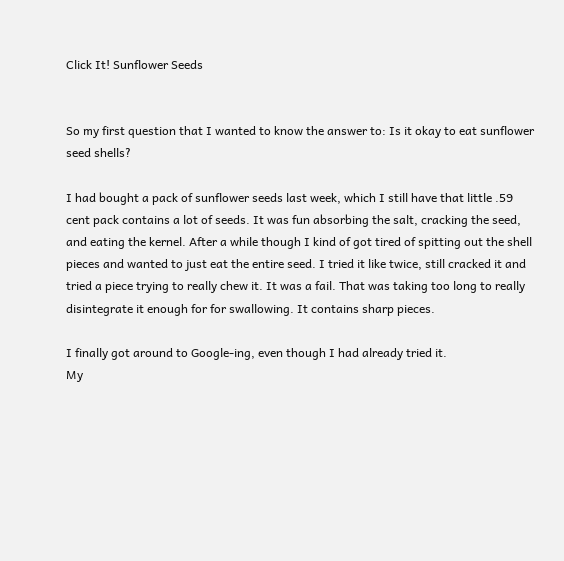Click It! Sunflower Seeds


So my first question that I wanted to know the answer to: Is it okay to eat sunflower seed shells?

I had bought a pack of sunflower seeds last week, which I still have that little .59 cent pack contains a lot of seeds. It was fun absorbing the salt, cracking the seed, and eating the kernel. After a while though I kind of got tired of spitting out the shell pieces and wanted to just eat the entire seed. I tried it like twice, still cracked it and tried a piece trying to really chew it. It was a fail. That was taking too long to really disintegrate it enough for for swallowing. It contains sharp pieces.

I finally got around to Google-ing, even though I had already tried it.
My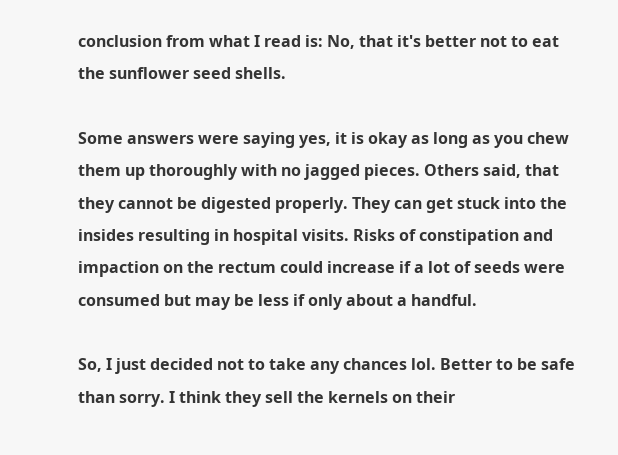conclusion from what I read is: No, that it's better not to eat the sunflower seed shells.

Some answers were saying yes, it is okay as long as you chew them up thoroughly with no jagged pieces. Others said, that they cannot be digested properly. They can get stuck into the insides resulting in hospital visits. Risks of constipation and impaction on the rectum could increase if a lot of seeds were consumed but may be less if only about a handful.

So, I just decided not to take any chances lol. Better to be safe than sorry. I think they sell the kernels on their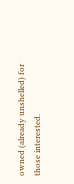owned (already unshelled) for those interested.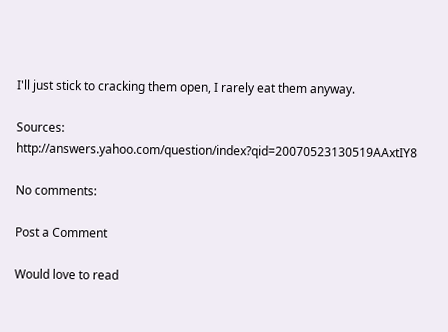I'll just stick to cracking them open, I rarely eat them anyway.

Sources: http://answers.yahoo.com/question/index?qid=20070523130519AAxtIY8

No comments:

Post a Comment

Would love to read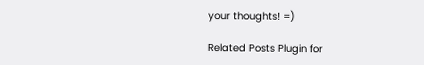your thoughts! =)

Related Posts Plugin for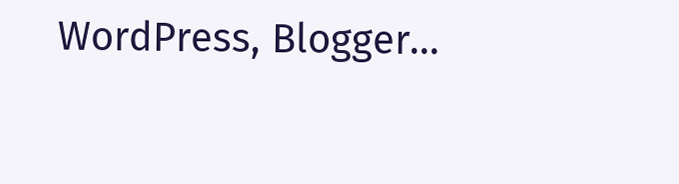WordPress, Blogger...